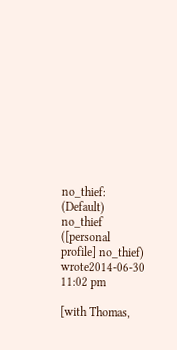no_thief: (Default)
no_thief ([personal profile] no_thief) wrote2014-06-30 11:02 pm

[with Thomas,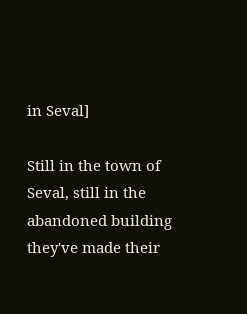in Seval]

Still in the town of Seval, still in the abandoned building they've made their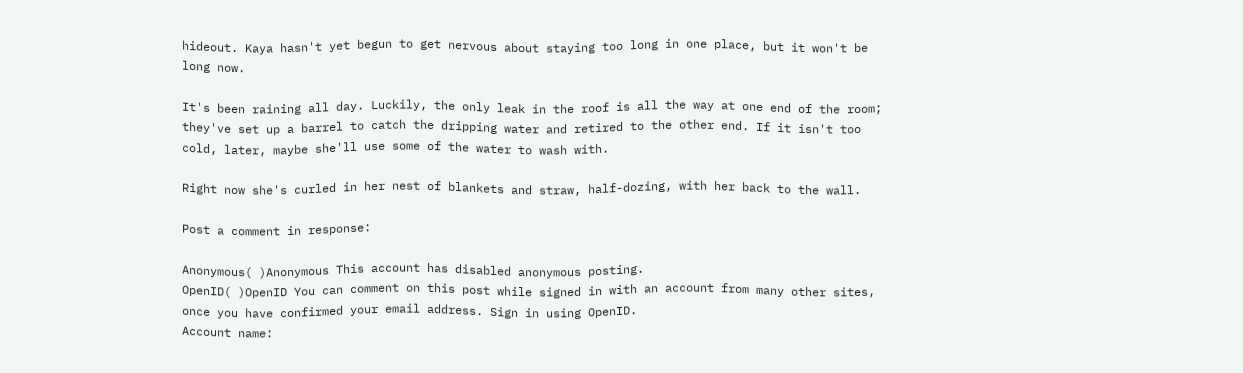hideout. Kaya hasn't yet begun to get nervous about staying too long in one place, but it won't be long now.

It's been raining all day. Luckily, the only leak in the roof is all the way at one end of the room; they've set up a barrel to catch the dripping water and retired to the other end. If it isn't too cold, later, maybe she'll use some of the water to wash with.

Right now she's curled in her nest of blankets and straw, half-dozing, with her back to the wall.

Post a comment in response:

Anonymous( )Anonymous This account has disabled anonymous posting.
OpenID( )OpenID You can comment on this post while signed in with an account from many other sites, once you have confirmed your email address. Sign in using OpenID.
Account name: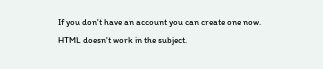If you don't have an account you can create one now.
HTML doesn't work in the subject.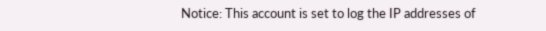Notice: This account is set to log the IP addresses of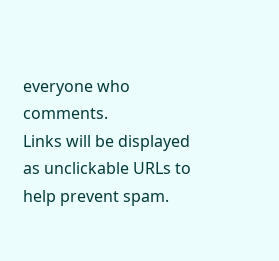everyone who comments.
Links will be displayed as unclickable URLs to help prevent spam.